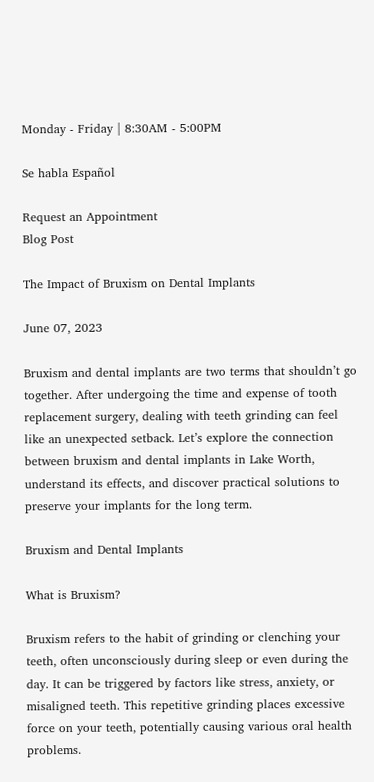Monday - Friday | 8:30AM - 5:00PM

Se habla Español

Request an Appointment
Blog Post

The Impact of Bruxism on Dental Implants

June 07, 2023

Bruxism and dental implants are two terms that shouldn’t go together. After undergoing the time and expense of tooth replacement surgery, dealing with teeth grinding can feel like an unexpected setback. Let’s explore the connection between bruxism and dental implants in Lake Worth, understand its effects, and discover practical solutions to preserve your implants for the long term.

Bruxism and Dental Implants

What is Bruxism?

Bruxism refers to the habit of grinding or clenching your teeth, often unconsciously during sleep or even during the day. It can be triggered by factors like stress, anxiety, or misaligned teeth. This repetitive grinding places excessive force on your teeth, potentially causing various oral health problems.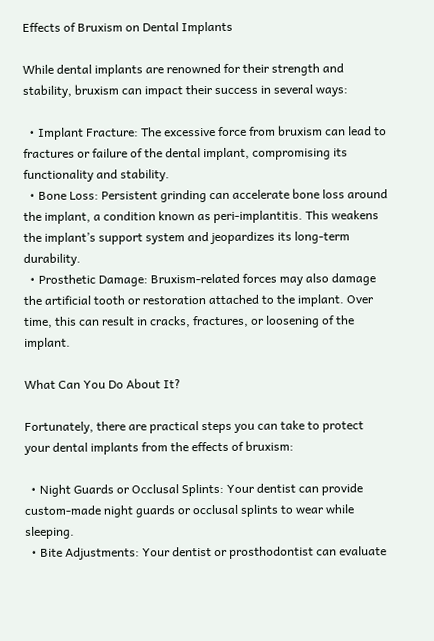Effects of Bruxism on Dental Implants

While dental implants are renowned for their strength and stability, bruxism can impact their success in several ways:

  • Implant Fracture: The excessive force from bruxism can lead to fractures or failure of the dental implant, compromising its functionality and stability.
  • Bone Loss: Persistent grinding can accelerate bone loss around the implant, a condition known as peri-implantitis. This weakens the implant’s support system and jeopardizes its long-term durability.
  • Prosthetic Damage: Bruxism-related forces may also damage the artificial tooth or restoration attached to the implant. Over time, this can result in cracks, fractures, or loosening of the implant.

What Can You Do About It?

Fortunately, there are practical steps you can take to protect your dental implants from the effects of bruxism:

  • Night Guards or Occlusal Splints: Your dentist can provide custom-made night guards or occlusal splints to wear while sleeping.
  • Bite Adjustments: Your dentist or prosthodontist can evaluate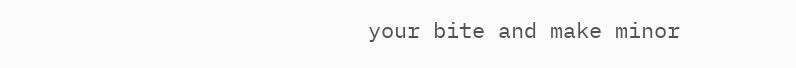your bite and make minor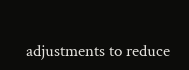adjustments to reduce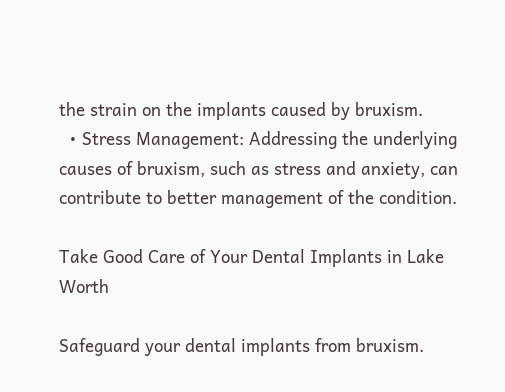the strain on the implants caused by bruxism.
  • Stress Management: Addressing the underlying causes of bruxism, such as stress and anxiety, can contribute to better management of the condition.

Take Good Care of Your Dental Implants in Lake Worth

Safeguard your dental implants from bruxism.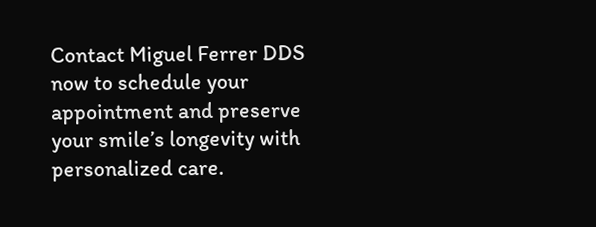Contact Miguel Ferrer DDS now to schedule your appointment and preserve your smile’s longevity with personalized care.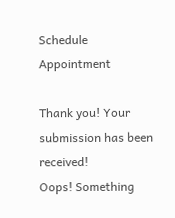Schedule Appointment

Thank you! Your submission has been received!
Oops! Something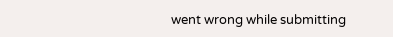went wrong while submitting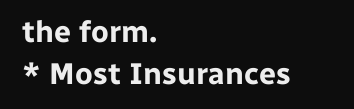the form.
* Most Insurances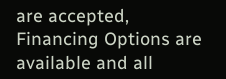are accepted, Financing Options are available and all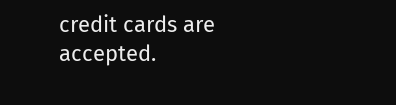credit cards are accepted.